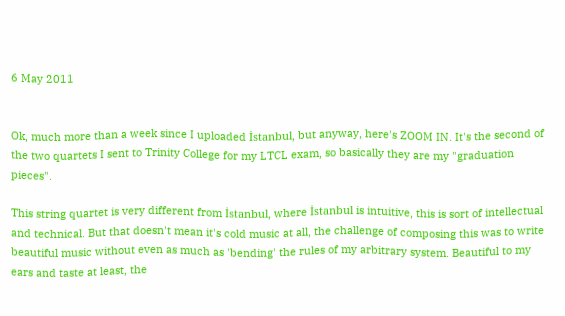6 May 2011


Ok, much more than a week since I uploaded İstanbul, but anyway, here's ZOOM IN. It's the second of the two quartets I sent to Trinity College for my LTCL exam, so basically they are my "graduation pieces".

This string quartet is very different from İstanbul, where İstanbul is intuitive, this is sort of intellectual and technical. But that doesn't mean it's cold music at all, the challenge of composing this was to write beautiful music without even as much as 'bending' the rules of my arbitrary system. Beautiful to my ears and taste at least, the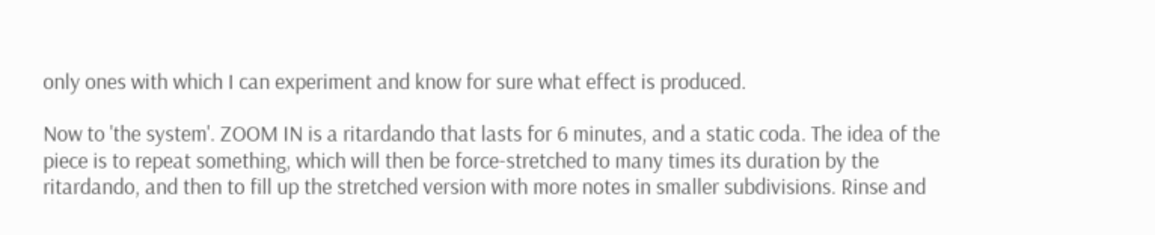only ones with which I can experiment and know for sure what effect is produced.

Now to 'the system'. ZOOM IN is a ritardando that lasts for 6 minutes, and a static coda. The idea of the piece is to repeat something, which will then be force-stretched to many times its duration by the ritardando, and then to fill up the stretched version with more notes in smaller subdivisions. Rinse and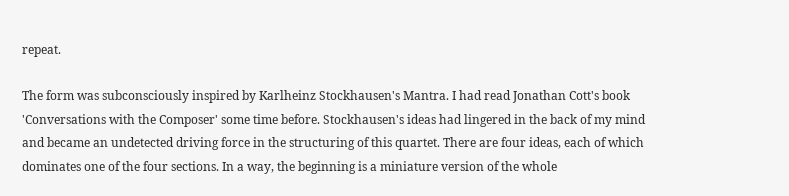repeat.

The form was subconsciously inspired by Karlheinz Stockhausen's Mantra. I had read Jonathan Cott's book 'Conversations with the Composer' some time before. Stockhausen's ideas had lingered in the back of my mind and became an undetected driving force in the structuring of this quartet. There are four ideas, each of which dominates one of the four sections. In a way, the beginning is a miniature version of the whole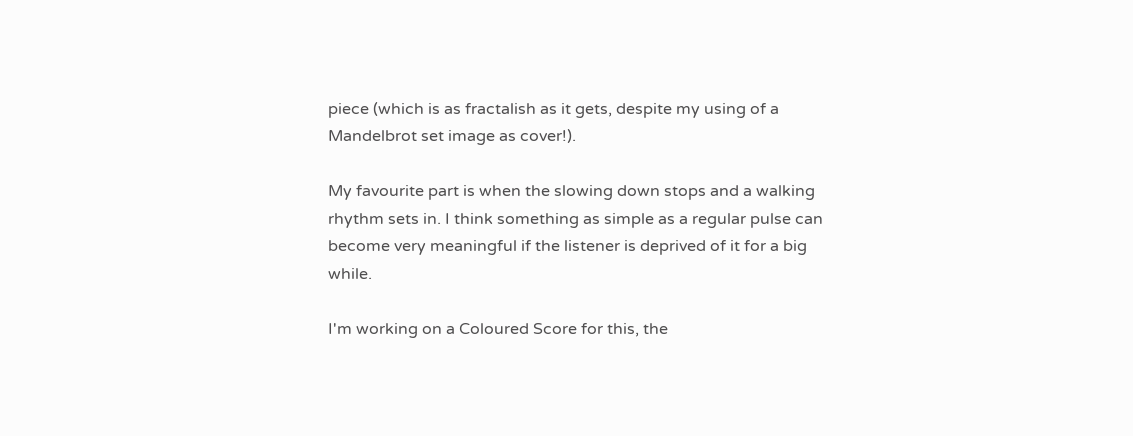piece (which is as fractalish as it gets, despite my using of a Mandelbrot set image as cover!).

My favourite part is when the slowing down stops and a walking rhythm sets in. I think something as simple as a regular pulse can become very meaningful if the listener is deprived of it for a big while.

I'm working on a Coloured Score for this, the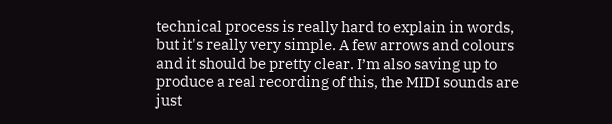technical process is really hard to explain in words, but it's really very simple. A few arrows and colours and it should be pretty clear. I’m also saving up to produce a real recording of this, the MIDI sounds are just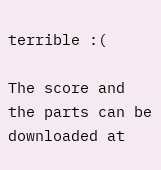terrible :(

The score and the parts can be downloaded at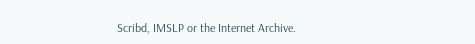Scribd, IMSLP or the Internet Archive.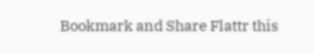Bookmark and Share Flattr this